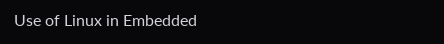Use of Linux in Embedded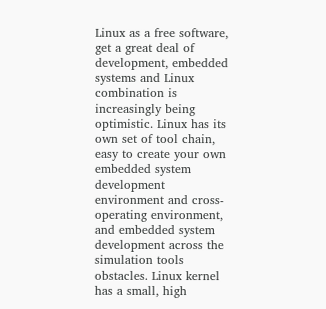Linux as a free software, get a great deal of development, embedded systems and Linux combination is increasingly being optimistic. Linux has its own set of tool chain, easy to create your own embedded system development environment and cross-operating environment, and embedded system development across the simulation tools obstacles. Linux kernel has a small, high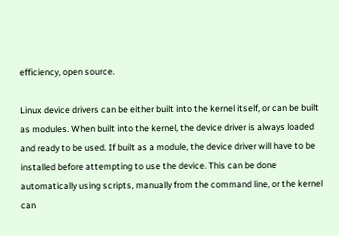efficiency, open source.

Linux device drivers can be either built into the kernel itself, or can be built as modules. When built into the kernel, the device driver is always loaded and ready to be used. If built as a module, the device driver will have to be installed before attempting to use the device. This can be done automatically using scripts, manually from the command line, or the kernel can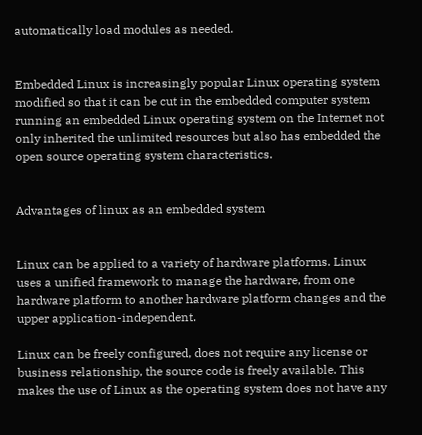automatically load modules as needed.


Embedded Linux is increasingly popular Linux operating system modified so that it can be cut in the embedded computer system running an embedded Linux operating system on the Internet not only inherited the unlimited resources but also has embedded the open source operating system characteristics.


Advantages of linux as an embedded system


Linux can be applied to a variety of hardware platforms. Linux uses a unified framework to manage the hardware, from one hardware platform to another hardware platform changes and the upper application-independent.

Linux can be freely configured, does not require any license or business relationship, the source code is freely available. This makes the use of Linux as the operating system does not have any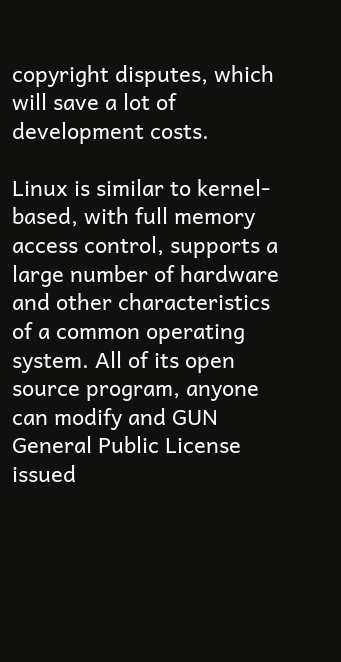copyright disputes, which will save a lot of development costs.

Linux is similar to kernel-based, with full memory access control, supports a large number of hardware and other characteristics of a common operating system. All of its open source program, anyone can modify and GUN General Public License issued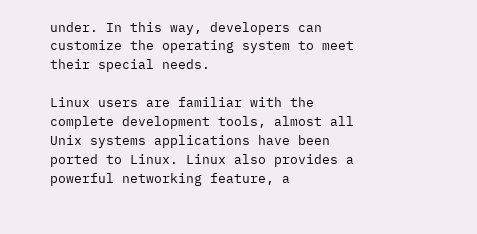under. In this way, developers can customize the operating system to meet their special needs.

Linux users are familiar with the complete development tools, almost all Unix systems applications have been ported to Linux. Linux also provides a powerful networking feature, a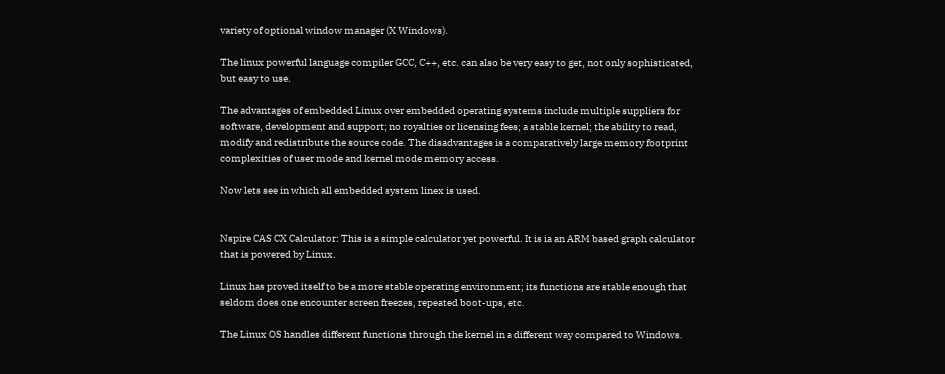variety of optional window manager (X Windows).

The linux powerful language compiler GCC, C++, etc. can also be very easy to get, not only sophisticated, but easy to use.

The advantages of embedded Linux over embedded operating systems include multiple suppliers for software, development and support; no royalties or licensing fees; a stable kernel; the ability to read, modify and redistribute the source code. The disadvantages is a comparatively large memory footprint complexities of user mode and kernel mode memory access.

Now lets see in which all embedded system linex is used.


Nspire CAS CX Calculator: This is a simple calculator yet powerful. It is ia an ARM based graph calculator that is powered by Linux.

Linux has proved itself to be a more stable operating environment; its functions are stable enough that seldom does one encounter screen freezes, repeated boot-ups, etc.

The Linux OS handles different functions through the kernel in a different way compared to Windows.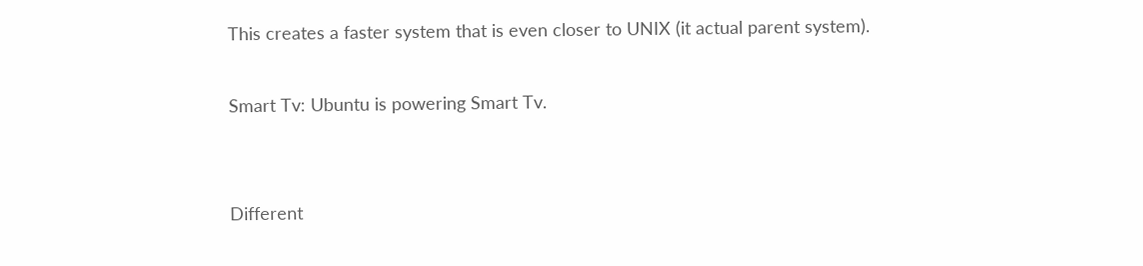This creates a faster system that is even closer to UNIX (it actual parent system).

Smart Tv: Ubuntu is powering Smart Tv.


Different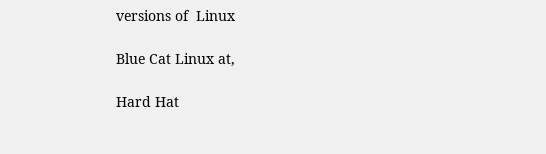versions of  Linux

Blue Cat Linux at,

Hard Hat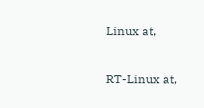Linux at,

RT-Linux at,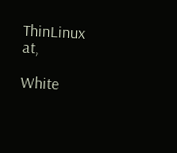ThinLinux at,

White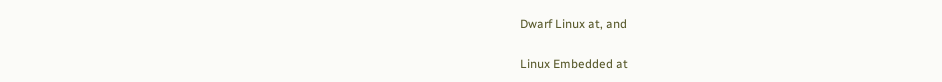Dwarf Linux at, and

Linux Embedded at